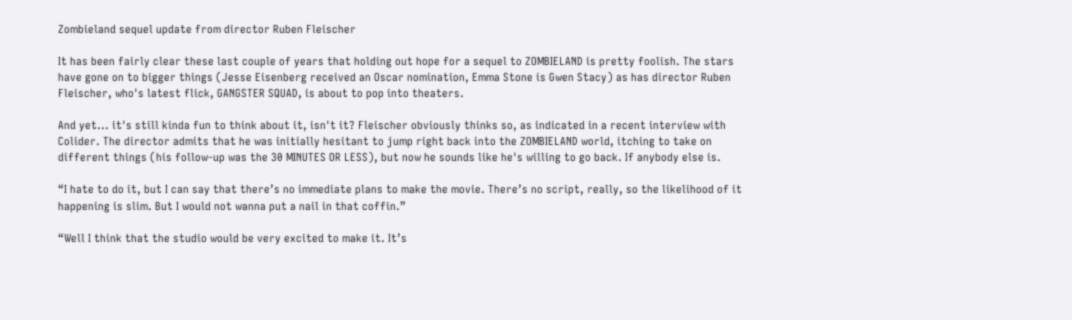Zombieland sequel update from director Ruben Fleischer

It has been fairly clear these last couple of years that holding out hope for a sequel to ZOMBIELAND is pretty foolish. The stars have gone on to bigger things (Jesse Eisenberg received an Oscar nomination, Emma Stone is Gwen Stacy) as has director Ruben Fleischer, who's latest flick, GANGSTER SQUAD, is about to pop into theaters.

And yet... it's still kinda fun to think about it, isn't it? Fleischer obviously thinks so, as indicated in a recent interview with Colider. The director admits that he was initially hesitant to jump right back into the ZOMBIELAND world, itching to take on different things (his follow-up was the 30 MINUTES OR LESS), but now he sounds like he's willing to go back. If anybody else is.

“I hate to do it, but I can say that there’s no immediate plans to make the movie. There’s no script, really, so the likelihood of it happening is slim. But I would not wanna put a nail in that coffin.”

“Well I think that the studio would be very excited to make it. It’s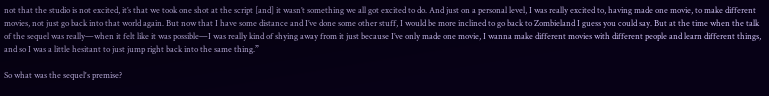not that the studio is not excited, it’s that we took one shot at the script [and] it wasn’t something we all got excited to do. And just on a personal level, I was really excited to, having made one movie, to make different movies, not just go back into that world again. But now that I have some distance and I’ve done some other stuff, I would be more inclined to go back to Zombieland I guess you could say. But at the time when the talk of the sequel was really—when it felt like it was possible—I was really kind of shying away from it just because I’ve only made one movie, I wanna make different movies with different people and learn different things, and so I was a little hesitant to just jump right back into the same thing.”

So what was the sequel's premise?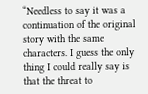“Needless to say it was a continuation of the original story with the same characters. I guess the only thing I could really say is that the threat to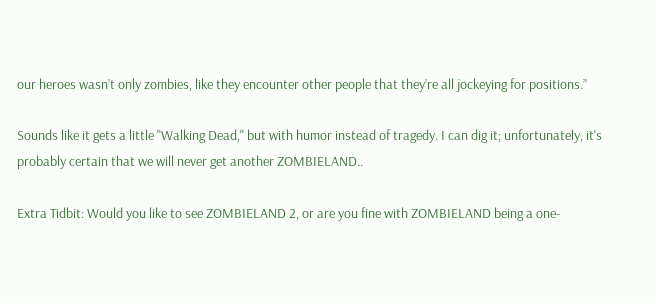our heroes wasn’t only zombies, like they encounter other people that they’re all jockeying for positions.”

Sounds like it gets a little "Walking Dead," but with humor instead of tragedy. I can dig it; unfortunately, it's probably certain that we will never get another ZOMBIELAND..

Extra Tidbit: Would you like to see ZOMBIELAND 2, or are you fine with ZOMBIELAND being a one-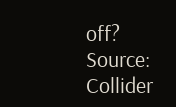off?
Source: Collider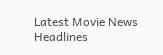Latest Movie News Headlines